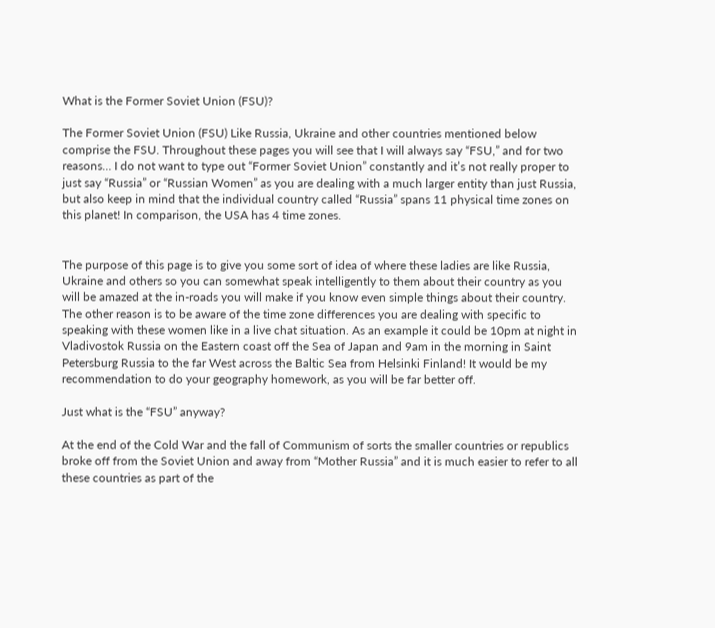What is the Former Soviet Union (FSU)?

The Former Soviet Union (FSU) Like Russia, Ukraine and other countries mentioned below comprise the FSU. Throughout these pages you will see that I will always say “FSU,” and for two reasons… I do not want to type out “Former Soviet Union” constantly and it’s not really proper to just say “Russia” or “Russian Women” as you are dealing with a much larger entity than just Russia, but also keep in mind that the individual country called “Russia” spans 11 physical time zones on this planet! In comparison, the USA has 4 time zones.


The purpose of this page is to give you some sort of idea of where these ladies are like Russia, Ukraine and others so you can somewhat speak intelligently to them about their country as you will be amazed at the in-roads you will make if you know even simple things about their country. The other reason is to be aware of the time zone differences you are dealing with specific to speaking with these women like in a live chat situation. As an example it could be 10pm at night in Vladivostok Russia on the Eastern coast off the Sea of Japan and 9am in the morning in Saint Petersburg Russia to the far West across the Baltic Sea from Helsinki Finland! It would be my recommendation to do your geography homework, as you will be far better off.

Just what is the “FSU” anyway?

At the end of the Cold War and the fall of Communism of sorts the smaller countries or republics broke off from the Soviet Union and away from “Mother Russia” and it is much easier to refer to all these countries as part of the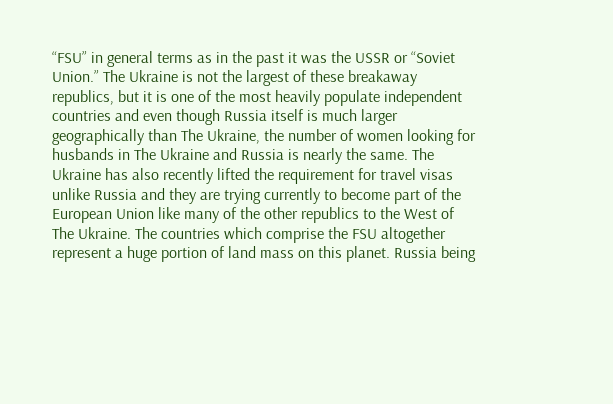“FSU” in general terms as in the past it was the USSR or “Soviet Union.” The Ukraine is not the largest of these breakaway republics, but it is one of the most heavily populate independent countries and even though Russia itself is much larger geographically than The Ukraine, the number of women looking for husbands in The Ukraine and Russia is nearly the same. The Ukraine has also recently lifted the requirement for travel visas unlike Russia and they are trying currently to become part of the European Union like many of the other republics to the West of The Ukraine. The countries which comprise the FSU altogether represent a huge portion of land mass on this planet. Russia being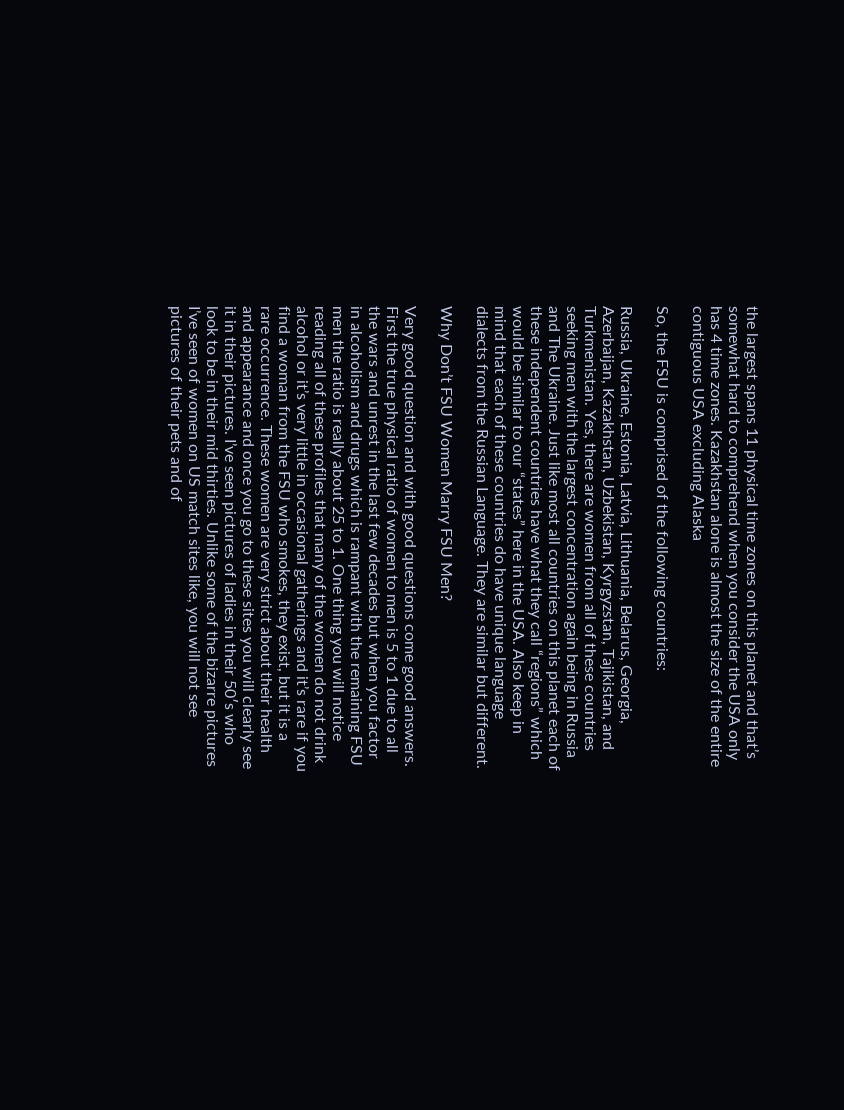the largest spans 11 physical time zones on this planet and that’s somewhat hard to comprehend when you consider the USA only has 4 time zones. Kazakhstan alone is almost the size of the entire contiguous USA excluding Alaska

So, the FSU is comprised of the following countries:

Russia, Ukraine, Estonia, Latvia, Lithuania, Belarus, Georgia, Azerbaijan, Kazakhstan, Uzbekistan, Kyrgyzstan, Tajikistan, and Turkmenistan. Yes, there are women from all of these countries seeking men with the largest concentration again being in Russia and The Ukraine. Just like most all countries on this planet each of these independent countries have what they call “regions” which would be similar to our “states” here in the USA. Also keep in mind that each of these countries do have unique language dialects from the Russian Language. They are similar but different.

Why Don’t FSU Women Marry FSU Men?

Very good question and with good questions come good answers. First the true physical ratio of women to men is 5 to 1 due to all the wars and unrest in the last few decades but when you factor in alcoholism and drugs which is rampant with the remaining FSU men the ratio is really about 25 to 1. One thing you will notice reading all of these profiles that many of the women do not drink alcohol or it’s very little in occasional gatherings and it’s rare if you find a woman from the FSU who smokes, they exist, but it is a rare occurrence. These women are very strict about their health and appearance and once you go to these sites you will clearly see it in their pictures. I’ve seen pictures of ladies in their 50′s who look to be in their mid thirties. Unlike some of the bizarre pictures I’ve seen of women on US match sites like, you will not see pictures of their pets and of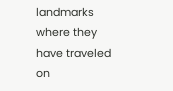landmarks where they have traveled on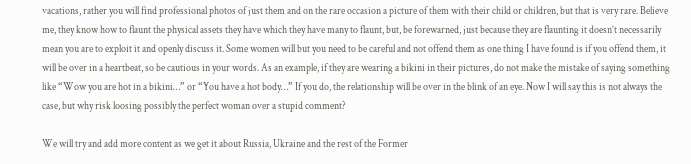vacations, rather you will find professional photos of just them and on the rare occasion a picture of them with their child or children, but that is very rare. Believe me, they know how to flaunt the physical assets they have which they have many to flaunt, but, be forewarned, just because they are flaunting it doesn’t necessarily mean you are to exploit it and openly discuss it. Some women will but you need to be careful and not offend them as one thing I have found is if you offend them, it will be over in a heartbeat, so be cautious in your words. As an example, if they are wearing a bikini in their pictures, do not make the mistake of saying something like “Wow you are hot in a bikini…” or “You have a hot body…” If you do, the relationship will be over in the blink of an eye. Now I will say this is not always the case, but why risk loosing possibly the perfect woman over a stupid comment?

We will try and add more content as we get it about Russia, Ukraine and the rest of the Former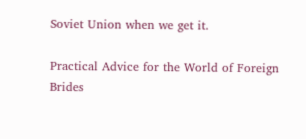Soviet Union when we get it.

Practical Advice for the World of Foreign Brides